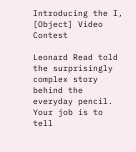Introducing the I, [Object] Video Contest

Leonard Read told the surprisingly complex story behind the everyday pencil. Your job is to tell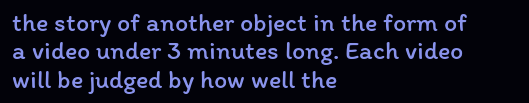the story of another object in the form of a video under 3 minutes long. Each video will be judged by how well the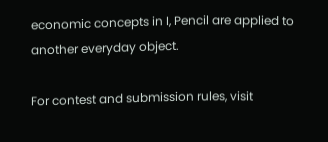economic concepts in I, Pencil are applied to another everyday object.

For contest and submission rules, visit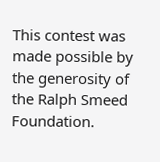This contest was made possible by the generosity of the Ralph Smeed Foundation.